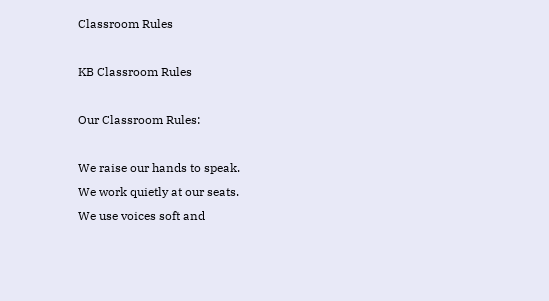Classroom Rules

KB Classroom Rules

Our Classroom Rules:

We raise our hands to speak.
We work quietly at our seats.
We use voices soft and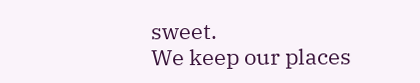sweet.
We keep our places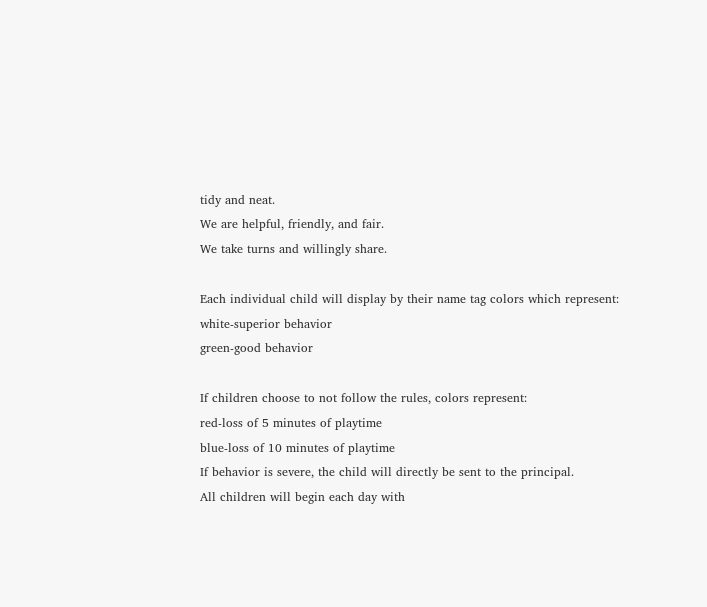tidy and neat.
We are helpful, friendly, and fair.
We take turns and willingly share.

Each individual child will display by their name tag colors which represent:
white-superior behavior
green-good behavior

If children choose to not follow the rules, colors represent:
red-loss of 5 minutes of playtime
blue-loss of 10 minutes of playtime
If behavior is severe, the child will directly be sent to the principal.
All children will begin each day with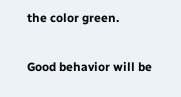the color green.

Good behavior will be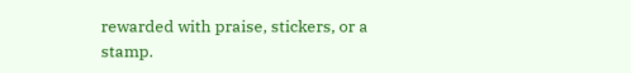rewarded with praise, stickers, or a stamp.